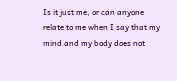Is it just me, or can anyone relate to me when I say that my mind and my body does not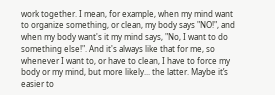work together. I mean, for example, when my mind want to organize something, or clean, my body says "NO!", and when my body want's it my mind says, "No, I want to do something else!". And it's always like that for me, so whenever I want to, or have to clean, I have to force my body or my mind, but more likely... the latter. Maybe it’s easier to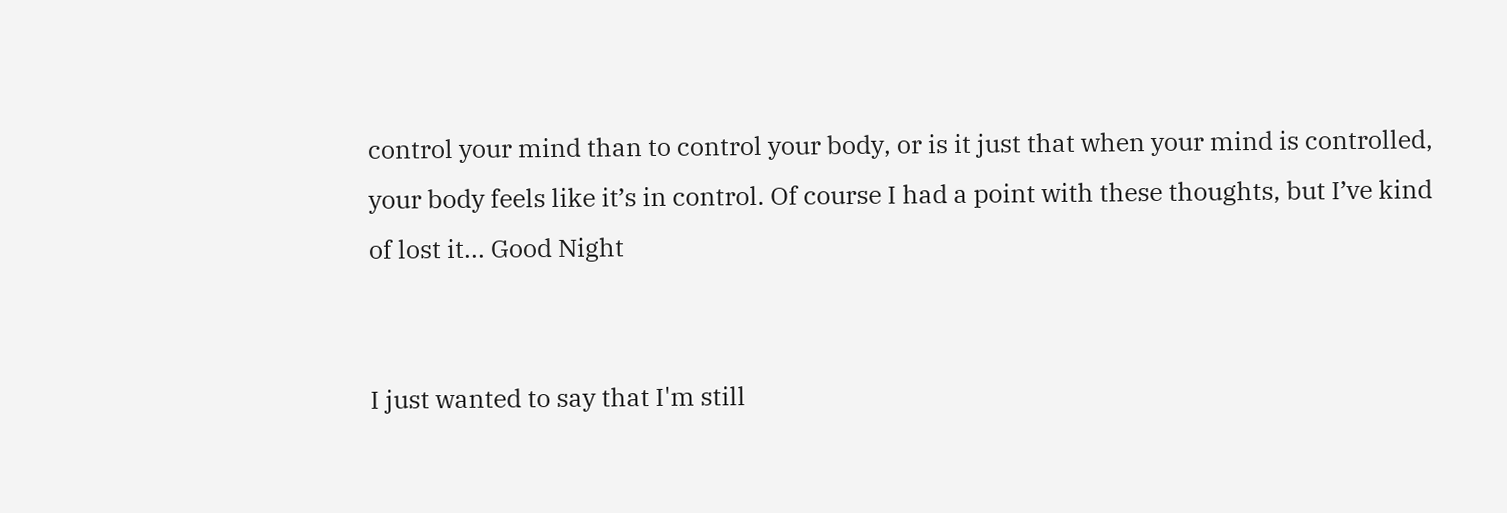control your mind than to control your body, or is it just that when your mind is controlled, your body feels like it’s in control. Of course I had a point with these thoughts, but I’ve kind of lost it... Good Night


I just wanted to say that I'm still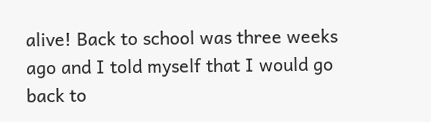alive! Back to school was three weeks ago and I told myself that I would go back to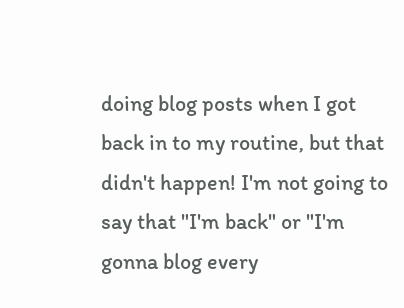doing blog posts when I got back in to my routine, but that didn't happen! I'm not going to say that "I'm back" or "I'm gonna blog every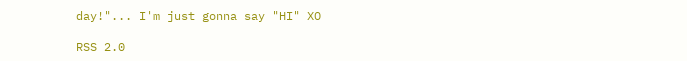day!"... I'm just gonna say "HI" XO

RSS 2.0